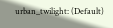urban_twilight: (Default)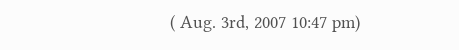( Aug. 3rd, 2007 10:47 pm)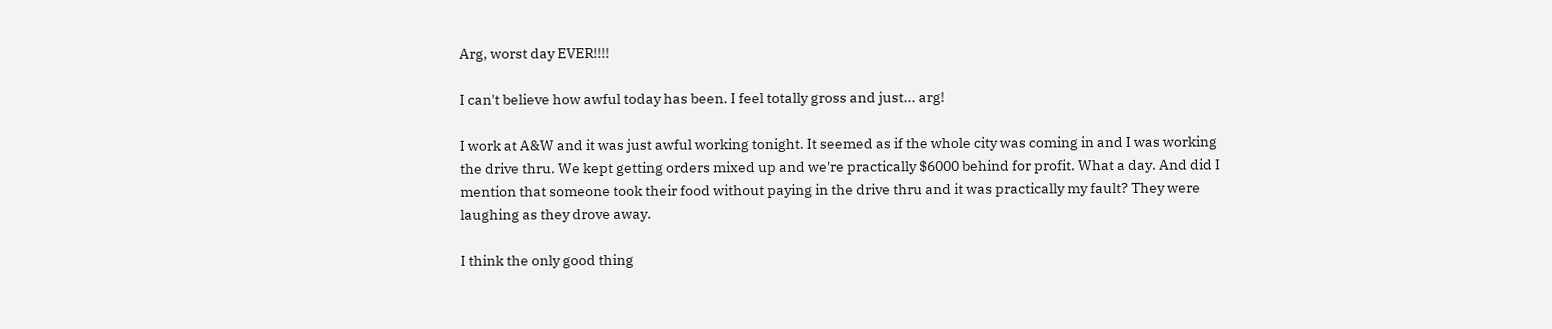Arg, worst day EVER!!!!

I can't believe how awful today has been. I feel totally gross and just... arg!

I work at A&W and it was just awful working tonight. It seemed as if the whole city was coming in and I was working the drive thru. We kept getting orders mixed up and we're practically $6000 behind for profit. What a day. And did I mention that someone took their food without paying in the drive thru and it was practically my fault? They were laughing as they drove away.

I think the only good thing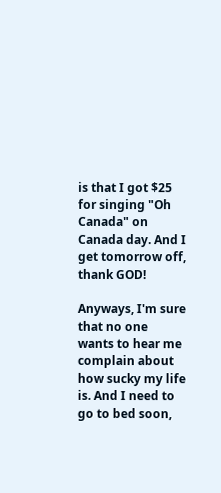is that I got $25 for singing "Oh Canada" on Canada day. And I get tomorrow off, thank GOD!

Anyways, I'm sure that no one wants to hear me complain about how sucky my life is. And I need to go to bed soon,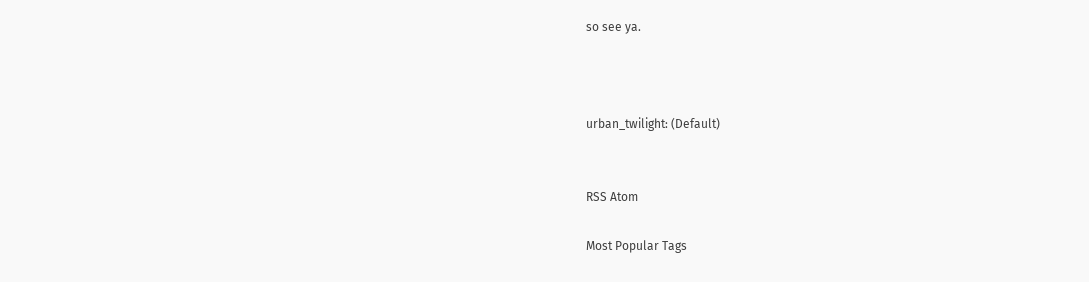so see ya.



urban_twilight: (Default)


RSS Atom

Most Popular Tags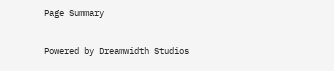Page Summary

Powered by Dreamwidth Studios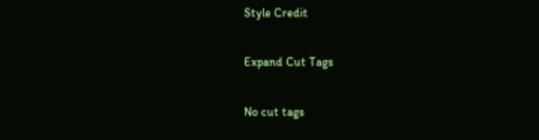Style Credit

Expand Cut Tags

No cut tags